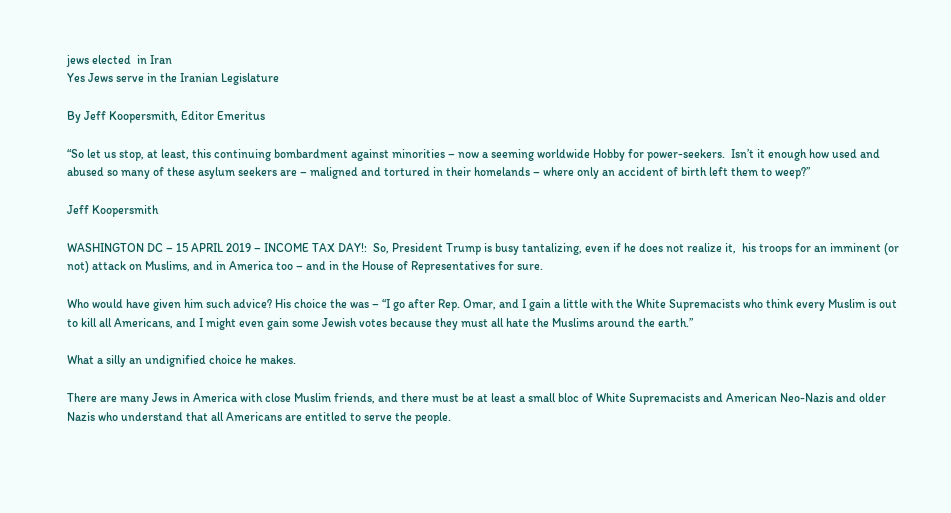jews elected  in Iran
Yes Jews serve in the Iranian Legislature

By Jeff Koopersmith, Editor Emeritus

“So let us stop, at least, this continuing bombardment against minorities – now a seeming worldwide Hobby for power-seekers.  Isn’t it enough how used and abused so many of these asylum seekers are – maligned and tortured in their homelands – where only an accident of birth left them to weep?”

Jeff Koopersmith

WASHINGTON DC – 15 APRIL 2019 – INCOME TAX DAY!:  So, President Trump is busy tantalizing, even if he does not realize it,  his troops for an imminent (or not) attack on Muslims, and in America too – and in the House of Representatives for sure.

Who would have given him such advice? His choice the was – “I go after Rep. Omar, and I gain a little with the White Supremacists who think every Muslim is out to kill all Americans, and I might even gain some Jewish votes because they must all hate the Muslims around the earth.”

What a silly an undignified choice he makes.

There are many Jews in America with close Muslim friends, and there must be at least a small bloc of White Supremacists and American Neo-Nazis and older Nazis who understand that all Americans are entitled to serve the people.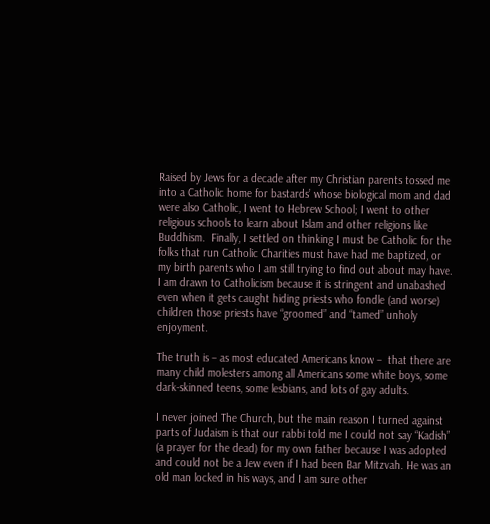Raised by Jews for a decade after my Christian parents tossed me into a Catholic home for bastards’ whose biological mom and dad were also Catholic, I went to Hebrew School; I went to other religious schools to learn about Islam and other religions like Buddhism.  Finally, I settled on thinking I must be Catholic for the folks that run Catholic Charities must have had me baptized, or my birth parents who I am still trying to find out about may have.  I am drawn to Catholicism because it is stringent and unabashed even when it gets caught hiding priests who fondle (and worse) children those priests have “groomed” and “tamed” unholy enjoyment.

The truth is – as most educated Americans know –  that there are many child molesters among all Americans some white boys, some dark-skinned teens, some lesbians, and lots of gay adults.

I never joined The Church, but the main reason I turned against parts of Judaism is that our rabbi told me I could not say “Kadish” (a prayer for the dead) for my own father because I was adopted and could not be a Jew even if I had been Bar Mitzvah. He was an old man locked in his ways, and I am sure other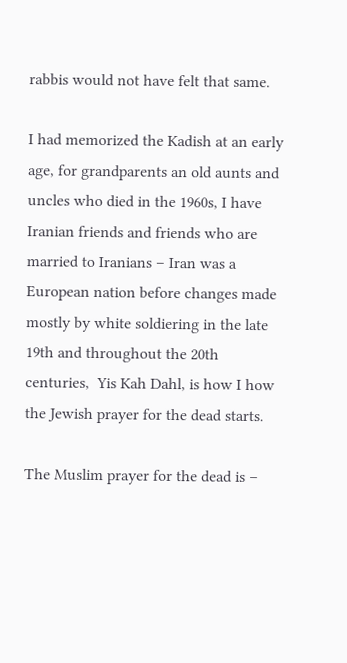rabbis would not have felt that same.

I had memorized the Kadish at an early age, for grandparents an old aunts and uncles who died in the 1960s, I have Iranian friends and friends who are married to Iranians – Iran was a European nation before changes made mostly by white soldiering in the late 19th and throughout the 20th centuries,  Yis Kah Dahl, is how I how the Jewish prayer for the dead starts.

The Muslim prayer for the dead is –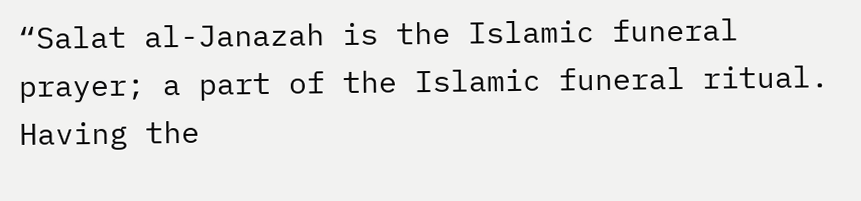“Salat al-Janazah is the Islamic funeral prayer; a part of the Islamic funeral ritual. Having the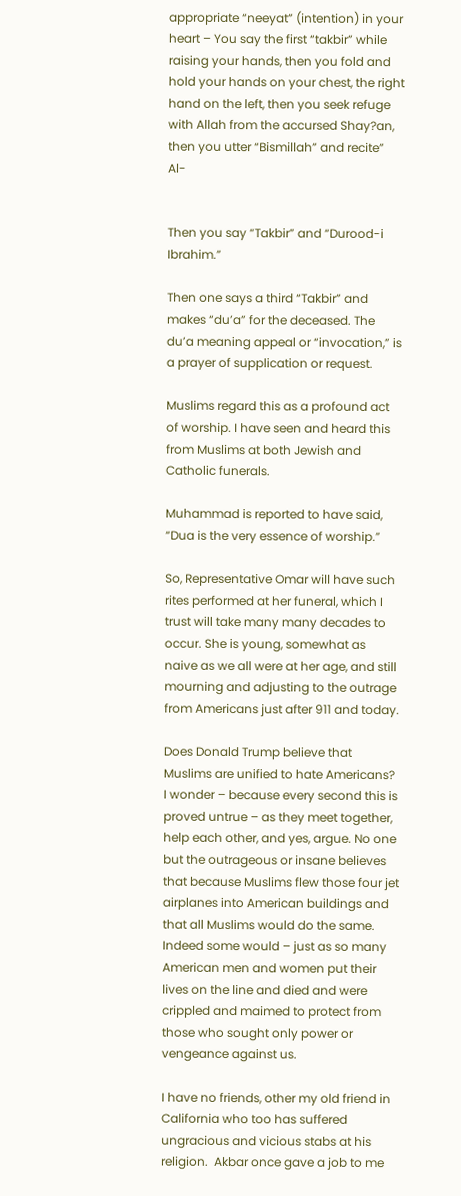appropriate “neeyat” (intention) in your heart – You say the first “takbir” while raising your hands, then you fold and hold your hands on your chest, the right hand on the left, then you seek refuge with Allah from the accursed Shay?an, then you utter “Bismillah” and recite” Al-


Then you say “Takbir” and “Durood-i Ibrahim.”

Then one says a third “Takbir” and makes “du’a” for the deceased. The du’a meaning appeal or “invocation,” is a prayer of supplication or request.

Muslims regard this as a profound act of worship. I have seen and heard this from Muslims at both Jewish and Catholic funerals.

Muhammad is reported to have said, “Dua is the very essence of worship.”

So, Representative Omar will have such rites performed at her funeral, which I trust will take many many decades to occur. She is young, somewhat as naive as we all were at her age, and still mourning and adjusting to the outrage from Americans just after 911 and today.

Does Donald Trump believe that Muslims are unified to hate Americans?  I wonder – because every second this is proved untrue – as they meet together, help each other, and yes, argue. No one but the outrageous or insane believes that because Muslims flew those four jet airplanes into American buildings and that all Muslims would do the same. Indeed some would – just as so many American men and women put their lives on the line and died and were crippled and maimed to protect from those who sought only power or vengeance against us.

I have no friends, other my old friend in California who too has suffered ungracious and vicious stabs at his religion.  Akbar once gave a job to me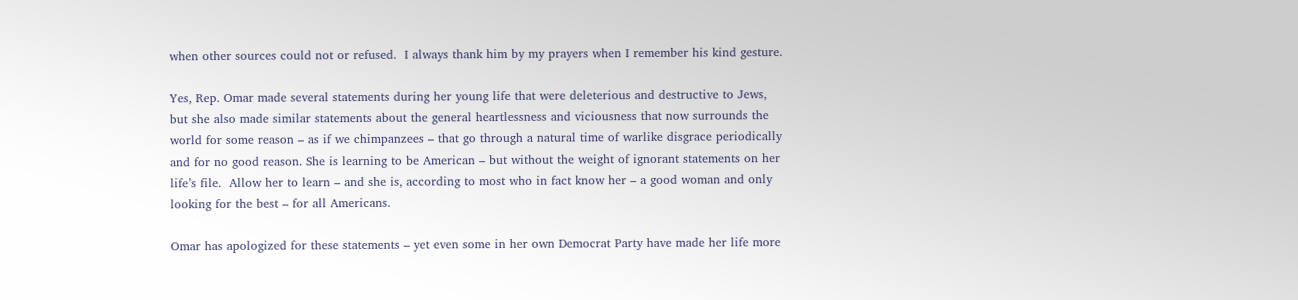when other sources could not or refused.  I always thank him by my prayers when I remember his kind gesture.

Yes, Rep. Omar made several statements during her young life that were deleterious and destructive to Jews, but she also made similar statements about the general heartlessness and viciousness that now surrounds the world for some reason – as if we chimpanzees – that go through a natural time of warlike disgrace periodically and for no good reason. She is learning to be American – but without the weight of ignorant statements on her life’s file.  Allow her to learn – and she is, according to most who in fact know her – a good woman and only looking for the best – for all Americans.

Omar has apologized for these statements – yet even some in her own Democrat Party have made her life more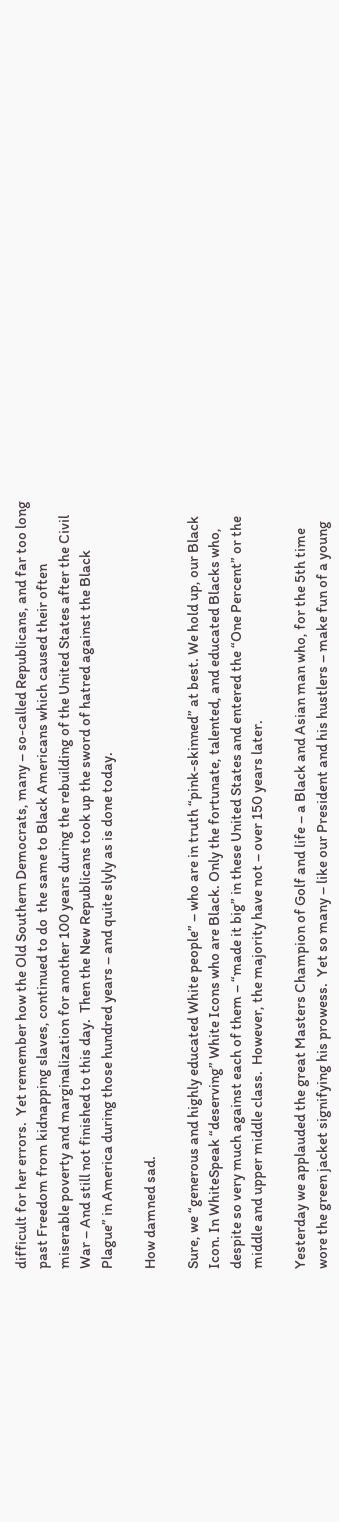difficult for her errors.  Yet remember how the Old Southern Democrats, many – so-called Republicans, and far too long past Freedom from kidnapping slaves, continued to do  the same to Black Americans which caused their often miserable poverty and marginalization for another 100 years during the rebuilding of the United States after the Civil War – And still not finished to this day.  Then the New Republicans took up the sword of hatred against the Black Plague” in America during those hundred years – and quite slyly as is done today.

How damned sad.

Sure, we “generous and highly educated White people” – who are in truth “pink-skinned” at best. We hold up, our Black Icon. In WhiteSpeak “deserving” White Icons who are Black. Only the fortunate, talented, and educated Blacks who, despite so very much against each of them – “made it big” in these United States and entered the “One Percent” or the middle and upper middle class.  However, the majority have not – over 150 years later.

Yesterday we applauded the great Masters Champion of Golf and life – a Black and Asian man who, for the 5th time wore the green jacket signifying his prowess.  Yet so many – like our President and his hustlers – make fun of a young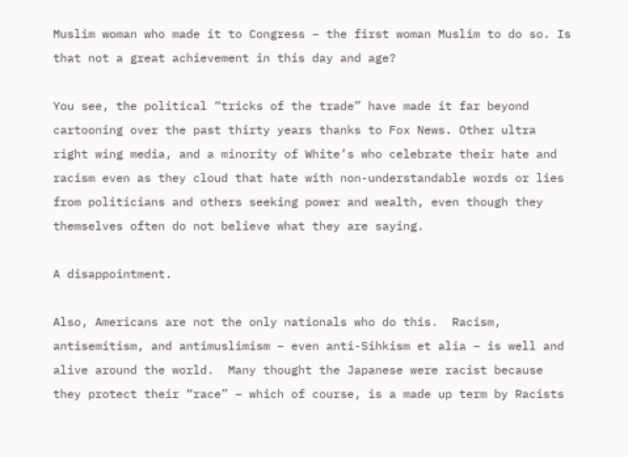Muslim woman who made it to Congress – the first woman Muslim to do so. Is that not a great achievement in this day and age?

You see, the political “tricks of the trade” have made it far beyond cartooning over the past thirty years thanks to Fox News. Other ultra right wing media, and a minority of White’s who celebrate their hate and racism even as they cloud that hate with non-understandable words or lies from politicians and others seeking power and wealth, even though they themselves often do not believe what they are saying.

A disappointment.

Also, Americans are not the only nationals who do this.  Racism, antisemitism, and antimuslimism – even anti-Sihkism et alia – is well and alive around the world.  Many thought the Japanese were racist because they protect their “race” – which of course, is a made up term by Racists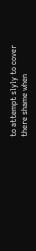to attempt slyly to cover there shame when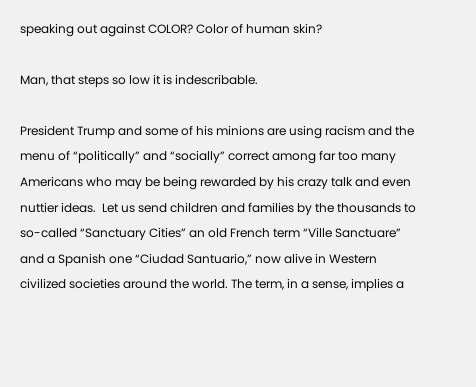speaking out against COLOR? Color of human skin?

Man, that steps so low it is indescribable.

President Trump and some of his minions are using racism and the menu of “politically” and “socially” correct among far too many Americans who may be being rewarded by his crazy talk and even nuttier ideas.  Let us send children and families by the thousands to so-called “Sanctuary Cities” an old French term “Ville Sanctuare” and a Spanish one “Ciudad Santuario,” now alive in Western civilized societies around the world. The term, in a sense, implies a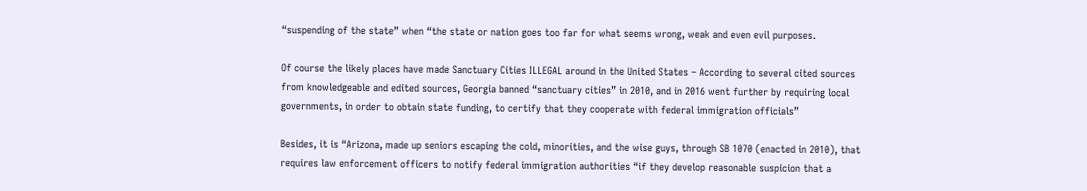“suspending of the state” when “the state or nation goes too far for what seems wrong, weak and even evil purposes.

Of course the likely places have made Sanctuary Cities ILLEGAL around in the United States – According to several cited sources from knowledgeable and edited sources, Georgia banned “sanctuary cities” in 2010, and in 2016 went further by requiring local governments, in order to obtain state funding, to certify that they cooperate with federal immigration officials”

Besides, it is “Arizona, made up seniors escaping the cold, minorities, and the wise guys, through SB 1070 (enacted in 2010), that requires law enforcement officers to notify federal immigration authorities “if they develop reasonable suspicion that a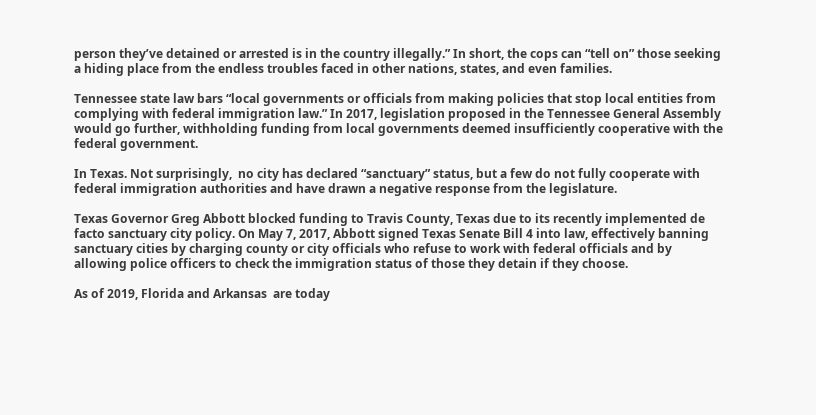person they’ve detained or arrested is in the country illegally.” In short, the cops can “tell on” those seeking a hiding place from the endless troubles faced in other nations, states, and even families.

Tennessee state law bars “local governments or officials from making policies that stop local entities from complying with federal immigration law.” In 2017, legislation proposed in the Tennessee General Assembly would go further, withholding funding from local governments deemed insufficiently cooperative with the federal government.

In Texas. Not surprisingly,  no city has declared “sanctuary” status, but a few do not fully cooperate with federal immigration authorities and have drawn a negative response from the legislature.

Texas Governor Greg Abbott blocked funding to Travis County, Texas due to its recently implemented de facto sanctuary city policy. On May 7, 2017, Abbott signed Texas Senate Bill 4 into law, effectively banning sanctuary cities by charging county or city officials who refuse to work with federal officials and by allowing police officers to check the immigration status of those they detain if they choose.

As of 2019, Florida and Arkansas  are today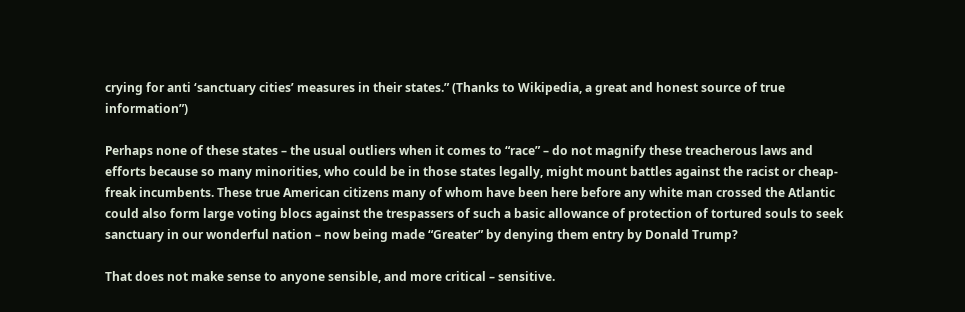crying for anti ‘sanctuary cities’ measures in their states.” (Thanks to Wikipedia, a great and honest source of true information”)

Perhaps none of these states – the usual outliers when it comes to “race” – do not magnify these treacherous laws and efforts because so many minorities, who could be in those states legally, might mount battles against the racist or cheap-freak incumbents. These true American citizens many of whom have been here before any white man crossed the Atlantic could also form large voting blocs against the trespassers of such a basic allowance of protection of tortured souls to seek sanctuary in our wonderful nation – now being made “Greater” by denying them entry by Donald Trump?

That does not make sense to anyone sensible, and more critical – sensitive.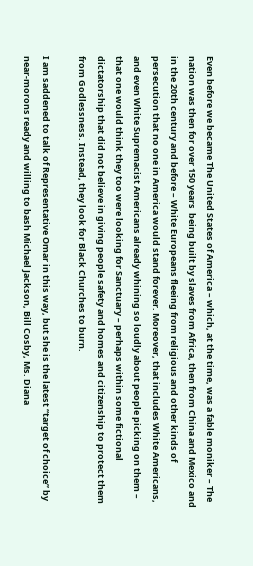Even before we became The United States of America – which, at the time, was a fable moniker – The nation was then for over 150 years  being built by slaves from Africa, then from China and Mexico and in the 20th century and before – White Europeans fleeing from religious and other kinds of persecution that no one in America would stand forever. Moreover, that includes White Americans, and even White Supremacist Americans already whining so loudly about people picking on them – that one would think they too were looking for Sanctuary – perhaps within some fictional dictatorship that did not believe in giving people safety and homes and citizenship to protect them from Godlessness. Instead, they look for Black Churches to burn.

I am saddened to talk of Representative Omar in this way, but she is the latest “target of choice” by near-morons ready and willing to bash Michael Jackson, Bill Cosby, Ms. Diana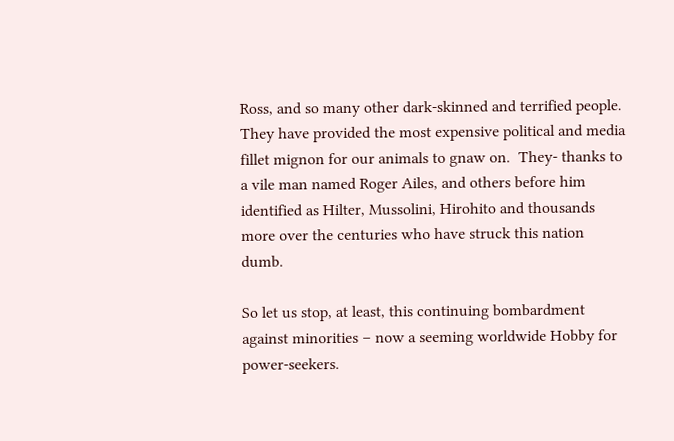Ross, and so many other dark-skinned and terrified people.   They have provided the most expensive political and media fillet mignon for our animals to gnaw on.  They- thanks to a vile man named Roger Ailes, and others before him identified as Hilter, Mussolini, Hirohito and thousands more over the centuries who have struck this nation dumb.

So let us stop, at least, this continuing bombardment against minorities – now a seeming worldwide Hobby for power-seekers.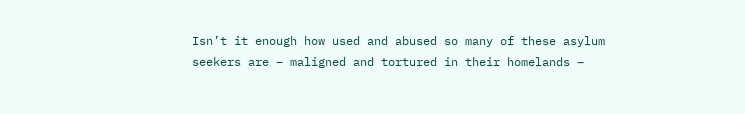Isn’t it enough how used and abused so many of these asylum seekers are – maligned and tortured in their homelands –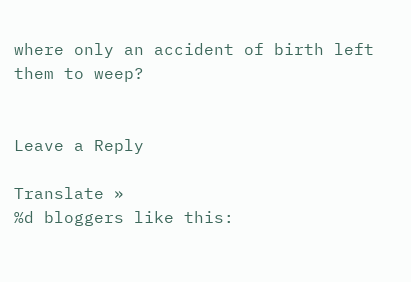where only an accident of birth left them to weep?


Leave a Reply

Translate »
%d bloggers like this: